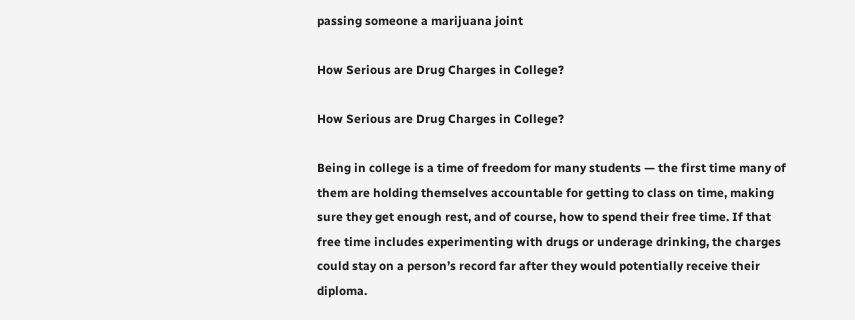passing someone a marijuana joint

How Serious are Drug Charges in College?

How Serious are Drug Charges in College?

Being in college is a time of freedom for many students — the first time many of them are holding themselves accountable for getting to class on time, making sure they get enough rest, and of course, how to spend their free time. If that free time includes experimenting with drugs or underage drinking, the charges could stay on a person’s record far after they would potentially receive their diploma.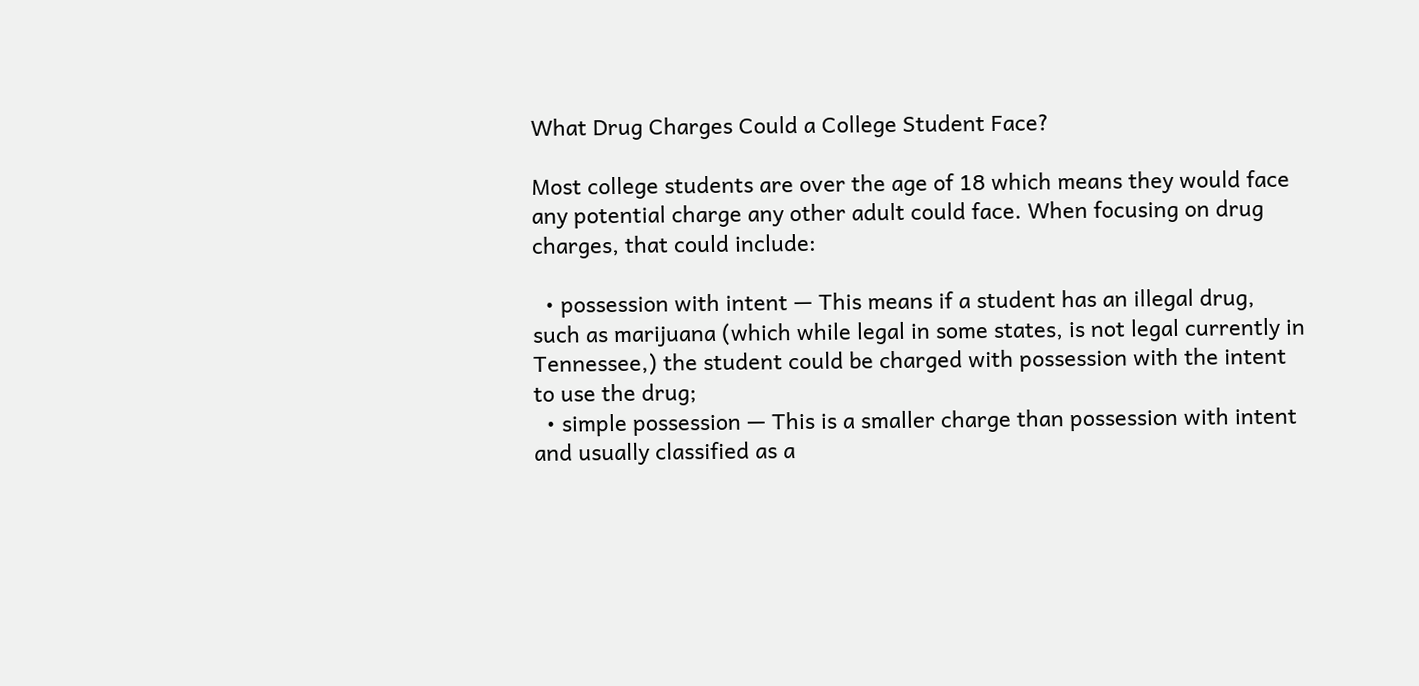What Drug Charges Could a College Student Face?

Most college students are over the age of 18 which means they would face any potential charge any other adult could face. When focusing on drug charges, that could include:

  • possession with intent — This means if a student has an illegal drug, such as marijuana (which while legal in some states, is not legal currently in Tennessee,) the student could be charged with possession with the intent to use the drug;
  • simple possession — This is a smaller charge than possession with intent and usually classified as a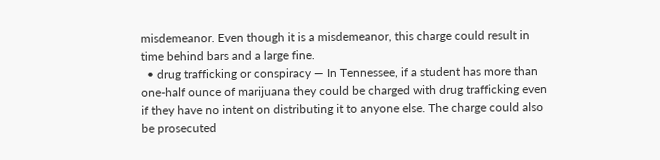misdemeanor. Even though it is a misdemeanor, this charge could result in time behind bars and a large fine.
  • drug trafficking or conspiracy — In Tennessee, if a student has more than one-half ounce of marijuana they could be charged with drug trafficking even if they have no intent on distributing it to anyone else. The charge could also be prosecuted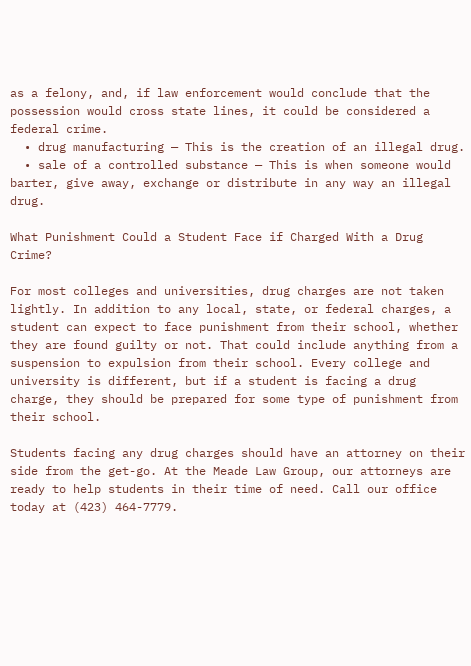as a felony, and, if law enforcement would conclude that the possession would cross state lines, it could be considered a federal crime.
  • drug manufacturing — This is the creation of an illegal drug.
  • sale of a controlled substance — This is when someone would barter, give away, exchange or distribute in any way an illegal drug.

What Punishment Could a Student Face if Charged With a Drug Crime?

For most colleges and universities, drug charges are not taken lightly. In addition to any local, state, or federal charges, a student can expect to face punishment from their school, whether they are found guilty or not. That could include anything from a suspension to expulsion from their school. Every college and university is different, but if a student is facing a drug charge, they should be prepared for some type of punishment from their school.

Students facing any drug charges should have an attorney on their side from the get-go. At the Meade Law Group, our attorneys are ready to help students in their time of need. Call our office today at (423) 464-7779.